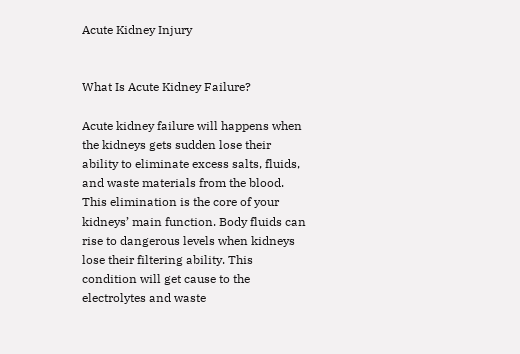Acute Kidney Injury


What Is Acute Kidney Failure?

Acute kidney failure will happens when the kidneys gets sudden lose their ability to eliminate excess salts, fluids, and waste materials from the blood. This elimination is the core of your kidneys’ main function. Body fluids can rise to dangerous levels when kidneys lose their filtering ability. This condition will get cause to the electrolytes and waste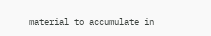material to accumulate in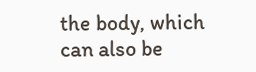the body, which can also be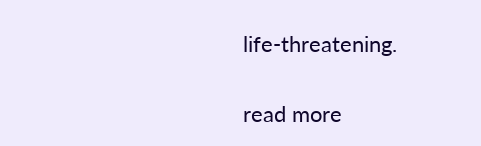life-threatening.

read more